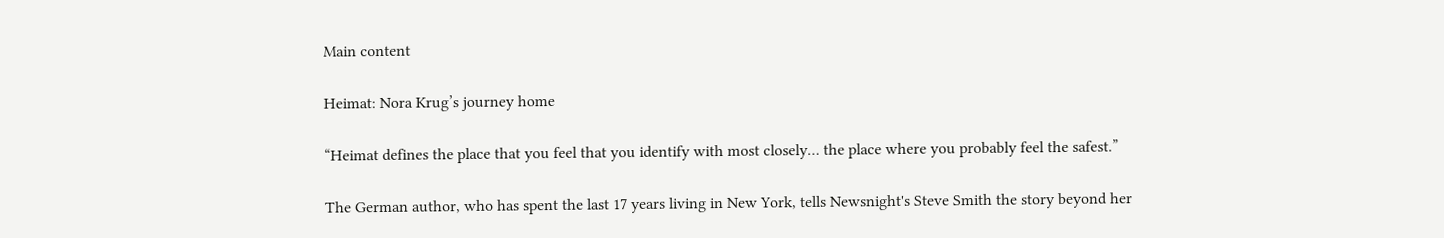Main content

Heimat: Nora Krug’s journey home

“Heimat defines the place that you feel that you identify with most closely… the place where you probably feel the safest.”

The German author, who has spent the last 17 years living in New York, tells Newsnight's Steve Smith the story beyond her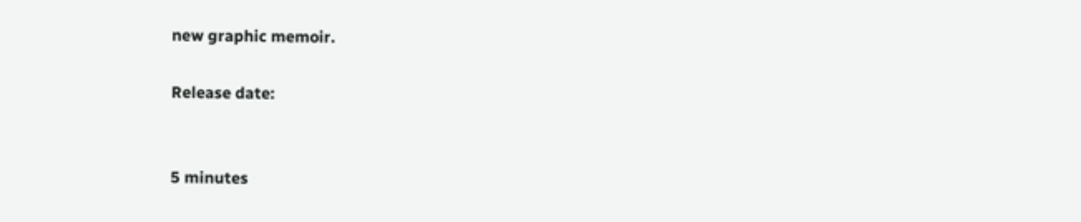new graphic memoir.

Release date:


5 minutes